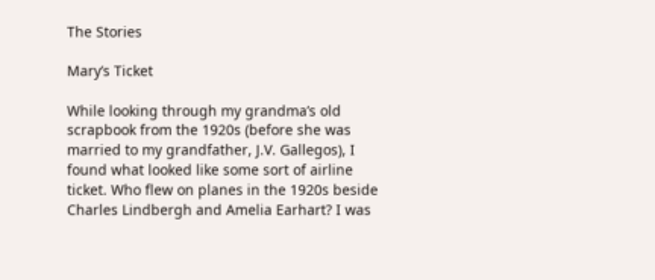The Stories

Mary’s Ticket

While looking through my grandma’s old scrapbook from the 1920s (before she was married to my grandfather, J.V. Gallegos), I found what looked like some sort of airline ticket. Who flew on planes in the 1920s beside Charles Lindbergh and Amelia Earhart? I was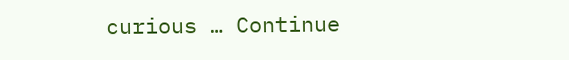curious … Continue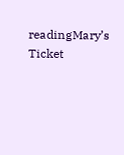readingMary’s Ticket